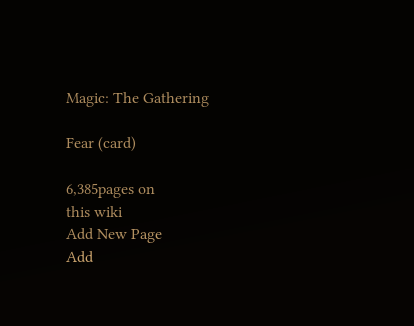Magic: The Gathering

Fear (card)

6,385pages on
this wiki
Add New Page
Add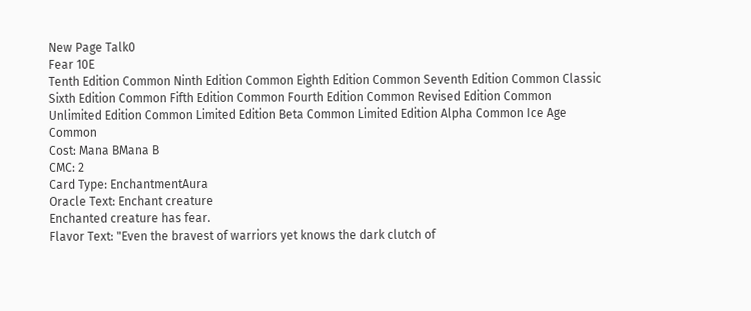New Page Talk0
Fear 10E
Tenth Edition Common Ninth Edition Common Eighth Edition Common Seventh Edition Common Classic Sixth Edition Common Fifth Edition Common Fourth Edition Common Revised Edition Common Unlimited Edition Common Limited Edition Beta Common Limited Edition Alpha Common Ice Age Common
Cost: Mana BMana B
CMC: 2
Card Type: EnchantmentAura
Oracle Text: Enchant creature
Enchanted creature has fear.
Flavor Text: "Even the bravest of warriors yet knows the dark clutch of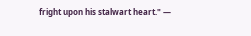fright upon his stalwart heart." —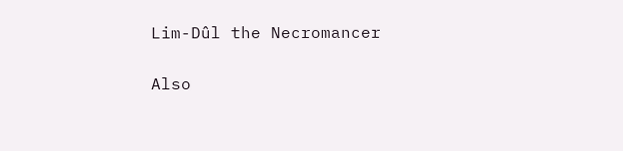Lim-Dûl the Necromancer

Also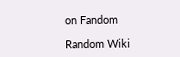on Fandom

Random Wiki